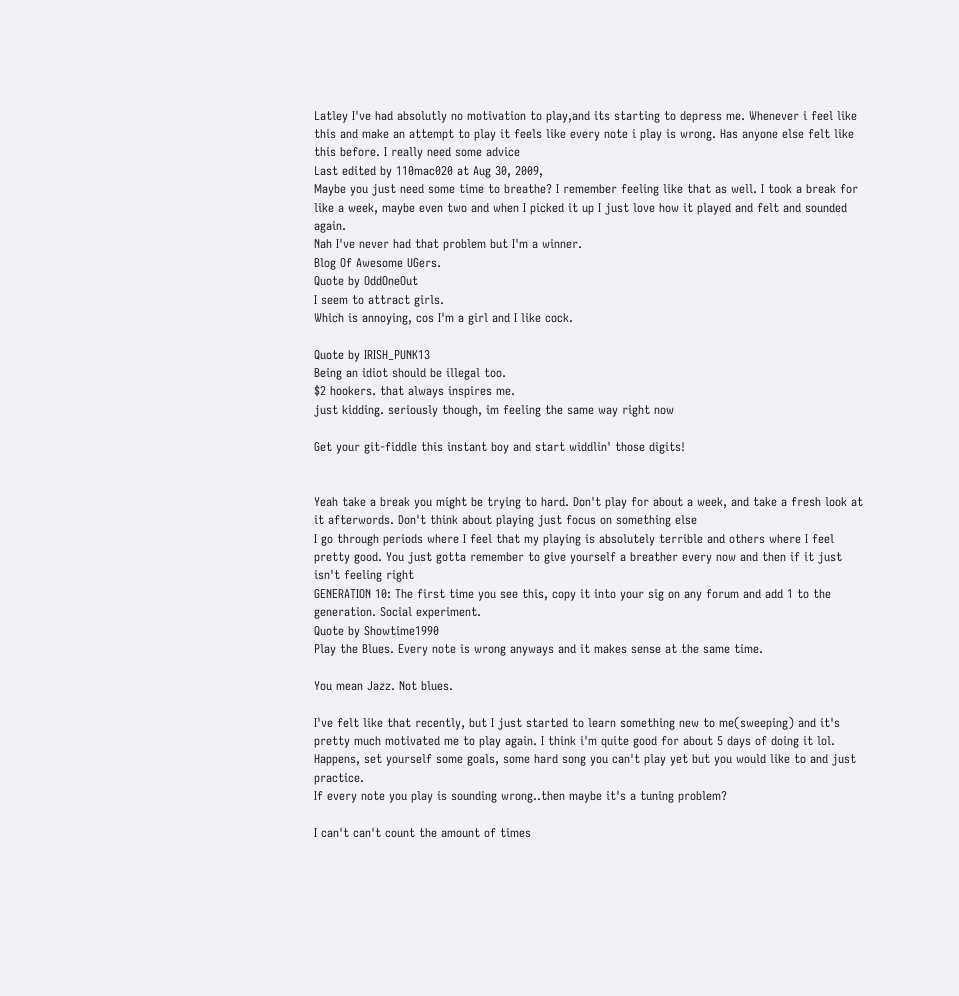Latley I've had absolutly no motivation to play,and its starting to depress me. Whenever i feel like this and make an attempt to play it feels like every note i play is wrong. Has anyone else felt like this before. I really need some advice
Last edited by 110mac020 at Aug 30, 2009,
Maybe you just need some time to breathe? I remember feeling like that as well. I took a break for like a week, maybe even two and when I picked it up I just love how it played and felt and sounded again.
Nah I've never had that problem but I'm a winner.
Blog Of Awesome UGers.
Quote by OddOneOut
I seem to attract girls.
Which is annoying, cos I'm a girl and I like cock.

Quote by IRISH_PUNK13
Being an idiot should be illegal too.
$2 hookers. that always inspires me.
just kidding. seriously though, im feeling the same way right now

Get your git-fiddle this instant boy and start widdlin' those digits!


Yeah take a break you might be trying to hard. Don't play for about a week, and take a fresh look at it afterwords. Don't think about playing just focus on something else
I go through periods where I feel that my playing is absolutely terrible and others where I feel pretty good. You just gotta remember to give yourself a breather every now and then if it just isn't feeling right
GENERATION 10: The first time you see this, copy it into your sig on any forum and add 1 to the generation. Social experiment.
Quote by Showtime1990
Play the Blues. Every note is wrong anyways and it makes sense at the same time.

You mean Jazz. Not blues.

I've felt like that recently, but I just started to learn something new to me(sweeping) and it's pretty much motivated me to play again. I think i'm quite good for about 5 days of doing it lol.
Happens, set yourself some goals, some hard song you can't play yet but you would like to and just practice.
If every note you play is sounding wrong..then maybe it's a tuning problem?

I can't can't count the amount of times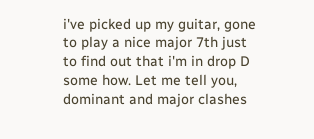i've picked up my guitar, gone to play a nice major 7th just to find out that i'm in drop D some how. Let me tell you, dominant and major clashes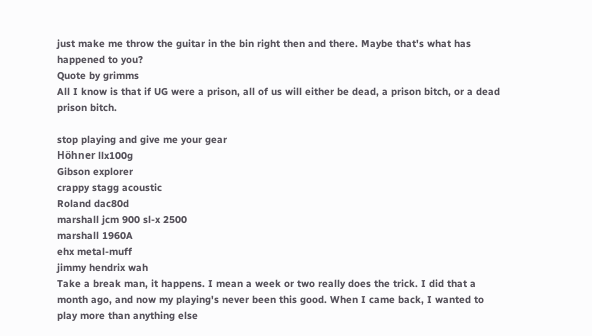just make me throw the guitar in the bin right then and there. Maybe that's what has happened to you?
Quote by grimms
All I know is that if UG were a prison, all of us will either be dead, a prison bitch, or a dead prison bitch.

stop playing and give me your gear
Höhner llx100g
Gibson explorer
crappy stagg acoustic
Roland dac80d
marshall jcm 900 sl-x 2500
marshall 1960A
ehx metal-muff
jimmy hendrix wah
Take a break man, it happens. I mean a week or two really does the trick. I did that a month ago, and now my playing's never been this good. When I came back, I wanted to play more than anything else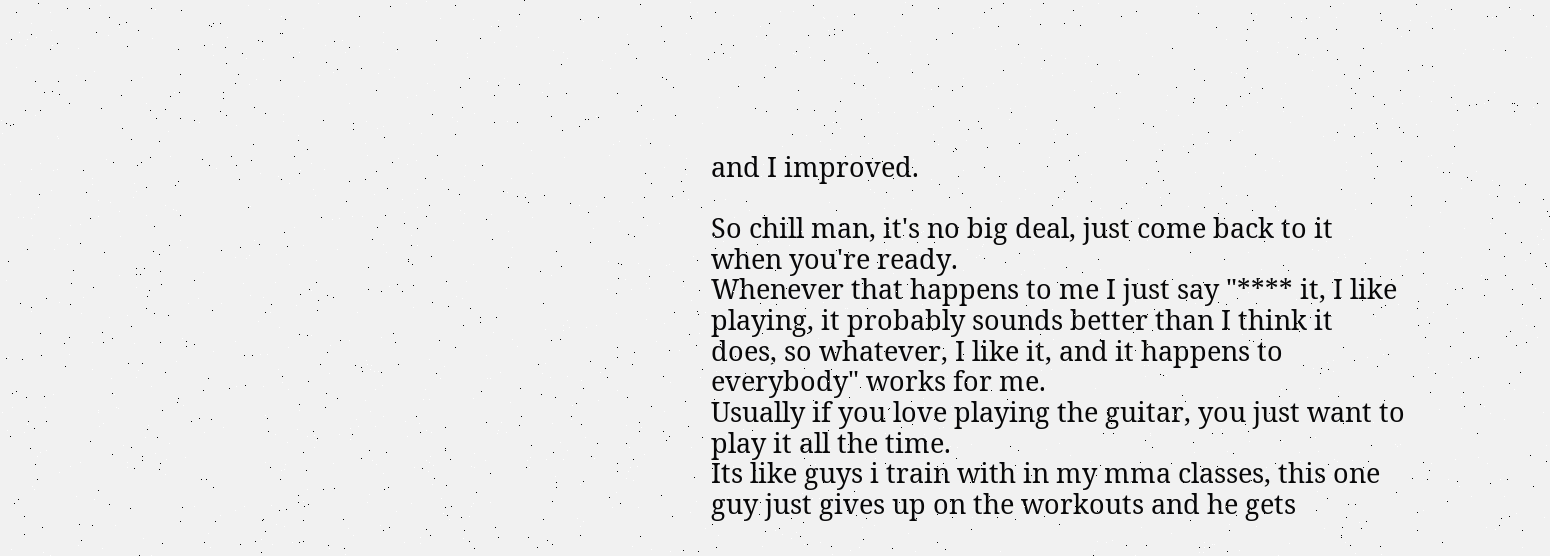and I improved.

So chill man, it's no big deal, just come back to it when you're ready.
Whenever that happens to me I just say "**** it, I like playing, it probably sounds better than I think it does, so whatever, I like it, and it happens to everybody" works for me.
Usually if you love playing the guitar, you just want to play it all the time.
Its like guys i train with in my mma classes, this one guy just gives up on the workouts and he gets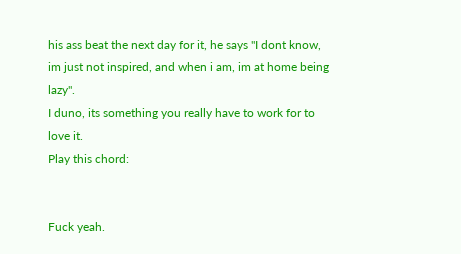his ass beat the next day for it, he says "I dont know, im just not inspired, and when i am, im at home being lazy".
I duno, its something you really have to work for to love it.
Play this chord:


Fuck yeah.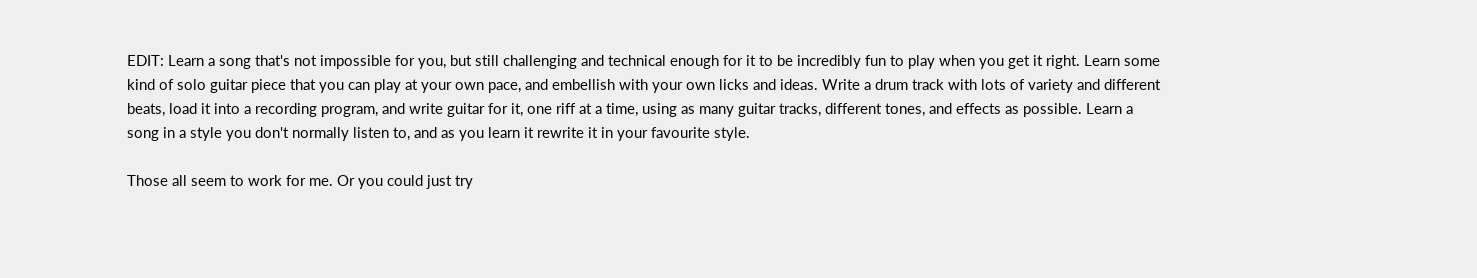EDIT: Learn a song that's not impossible for you, but still challenging and technical enough for it to be incredibly fun to play when you get it right. Learn some kind of solo guitar piece that you can play at your own pace, and embellish with your own licks and ideas. Write a drum track with lots of variety and different beats, load it into a recording program, and write guitar for it, one riff at a time, using as many guitar tracks, different tones, and effects as possible. Learn a song in a style you don't normally listen to, and as you learn it rewrite it in your favourite style.

Those all seem to work for me. Or you could just try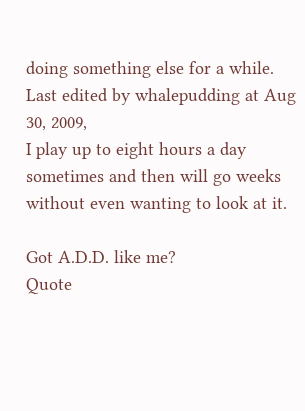doing something else for a while.
Last edited by whalepudding at Aug 30, 2009,
I play up to eight hours a day sometimes and then will go weeks without even wanting to look at it.

Got A.D.D. like me?
Quote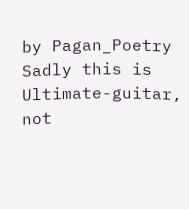by Pagan_Poetry
Sadly this is Ultimate-guitar, not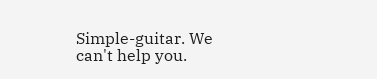Simple-guitar. We can't help you.